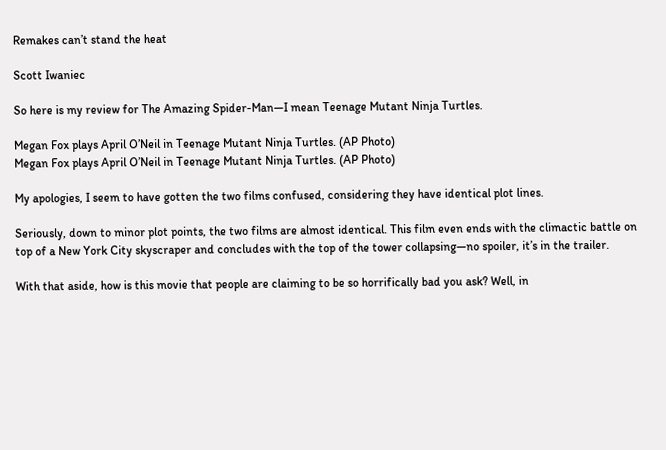Remakes can’t stand the heat

Scott Iwaniec

So here is my review for The Amazing Spider-Man—I mean Teenage Mutant Ninja Turtles.

Megan Fox plays April O’Neil in Teenage Mutant Ninja Turtles. (AP Photo)
Megan Fox plays April O’Neil in Teenage Mutant Ninja Turtles. (AP Photo)

My apologies, I seem to have gotten the two films confused, considering they have identical plot lines.

Seriously, down to minor plot points, the two films are almost identical. This film even ends with the climactic battle on top of a New York City skyscraper and concludes with the top of the tower collapsing—no spoiler, it’s in the trailer.

With that aside, how is this movie that people are claiming to be so horrifically bad you ask? Well, in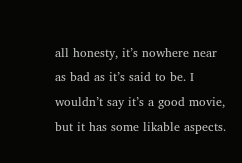all honesty, it’s nowhere near as bad as it’s said to be. I wouldn’t say it’s a good movie, but it has some likable aspects.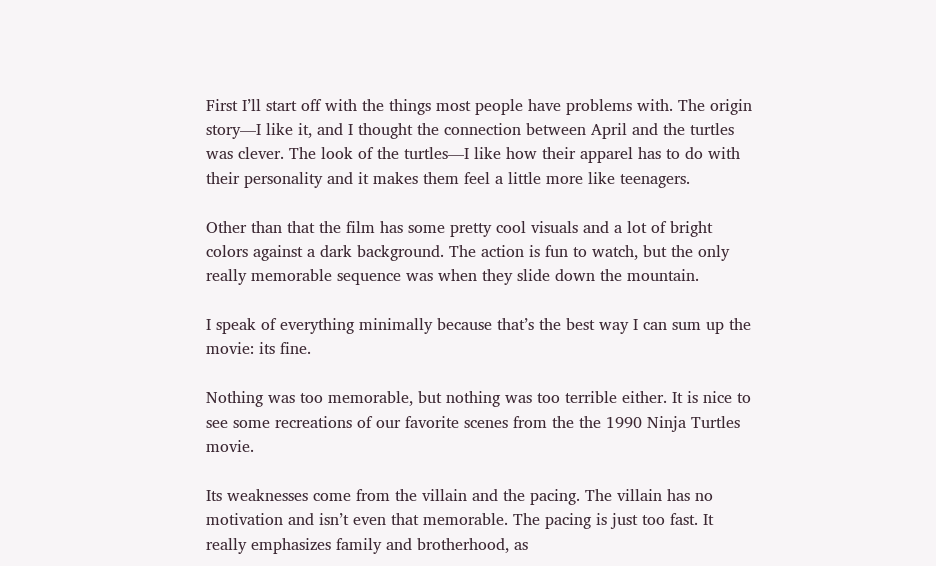First I’ll start off with the things most people have problems with. The origin story—I like it, and I thought the connection between April and the turtles was clever. The look of the turtles—I like how their apparel has to do with their personality and it makes them feel a little more like teenagers.

Other than that the film has some pretty cool visuals and a lot of bright colors against a dark background. The action is fun to watch, but the only really memorable sequence was when they slide down the mountain.

I speak of everything minimally because that’s the best way I can sum up the movie: its fine.

Nothing was too memorable, but nothing was too terrible either. It is nice to see some recreations of our favorite scenes from the the 1990 Ninja Turtles movie.

Its weaknesses come from the villain and the pacing. The villain has no motivation and isn’t even that memorable. The pacing is just too fast. It really emphasizes family and brotherhood, as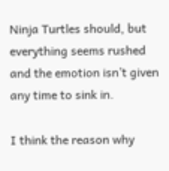Ninja Turtles should, but everything seems rushed and the emotion isn’t given any time to sink in.

I think the reason why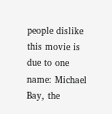people dislike this movie is due to one name: Michael Bay, the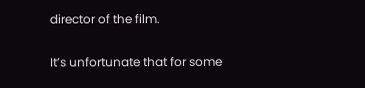director of the film.

It’s unfortunate that for some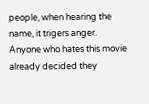people, when hearing the name, it trigers anger. Anyone who hates this movie already decided they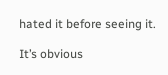hated it before seeing it.

It’s obvious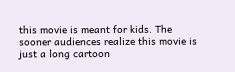this movie is meant for kids. The sooner audiences realize this movie is just a long cartoon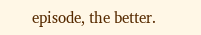episode, the better.